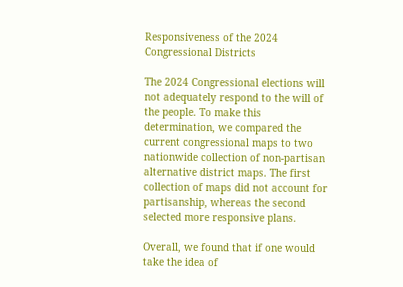Responsiveness of the 2024 Congressional Districts

The 2024 Congressional elections will not adequately respond to the will of the people. To make this determination, we compared the current congressional maps to two nationwide collection of non-partisan alternative district maps. The first collection of maps did not account for partisanship, whereas the second selected more responsive plans.

Overall, we found that if one would take the idea of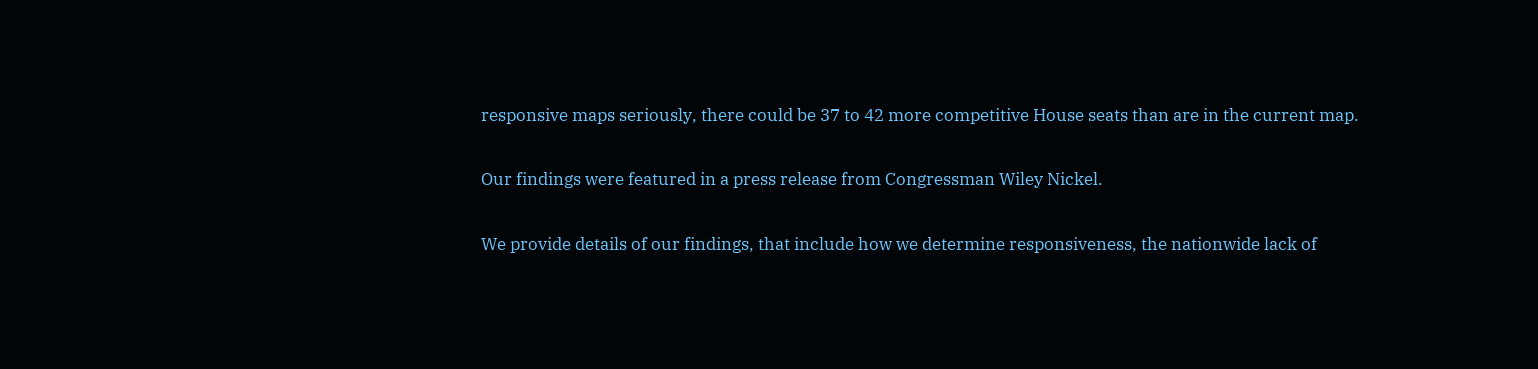responsive maps seriously, there could be 37 to 42 more competitive House seats than are in the current map.

Our findings were featured in a press release from Congressman Wiley Nickel.

We provide details of our findings, that include how we determine responsiveness, the nationwide lack of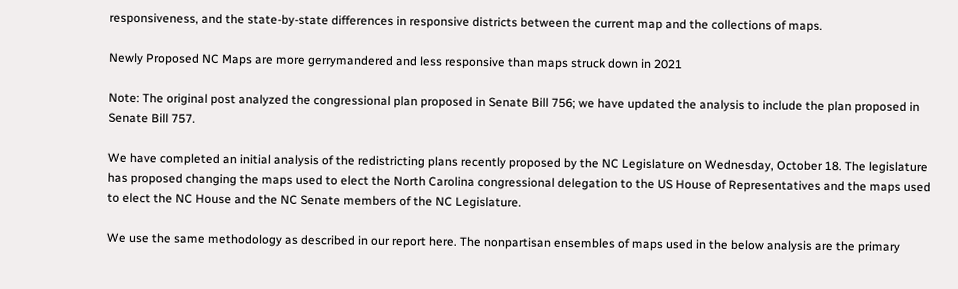responsiveness, and the state-by-state differences in responsive districts between the current map and the collections of maps.

Newly Proposed NC Maps are more gerrymandered and less responsive than maps struck down in 2021

Note: The original post analyzed the congressional plan proposed in Senate Bill 756; we have updated the analysis to include the plan proposed in Senate Bill 757.

We have completed an initial analysis of the redistricting plans recently proposed by the NC Legislature on Wednesday, October 18. The legislature has proposed changing the maps used to elect the North Carolina congressional delegation to the US House of Representatives and the maps used to elect the NC House and the NC Senate members of the NC Legislature.

We use the same methodology as described in our report here. The nonpartisan ensembles of maps used in the below analysis are the primary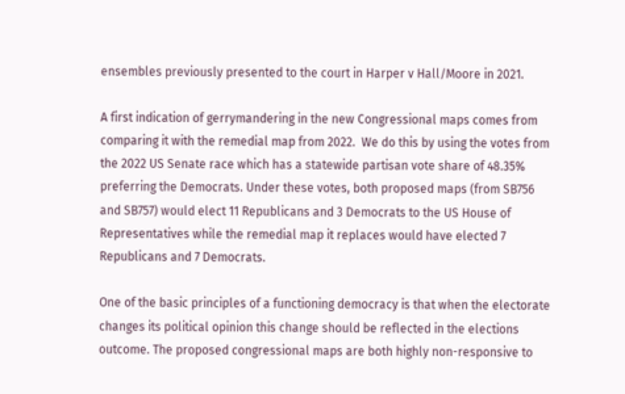ensembles previously presented to the court in Harper v Hall/Moore in 2021.

A first indication of gerrymandering in the new Congressional maps comes from comparing it with the remedial map from 2022.  We do this by using the votes from the 2022 US Senate race which has a statewide partisan vote share of 48.35% preferring the Democrats. Under these votes, both proposed maps (from SB756 and SB757) would elect 11 Republicans and 3 Democrats to the US House of Representatives while the remedial map it replaces would have elected 7 Republicans and 7 Democrats.

One of the basic principles of a functioning democracy is that when the electorate changes its political opinion this change should be reflected in the elections outcome. The proposed congressional maps are both highly non-responsive to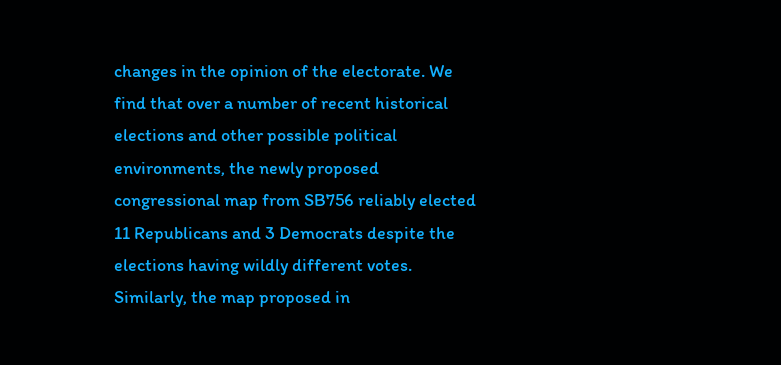changes in the opinion of the electorate. We find that over a number of recent historical elections and other possible political environments, the newly proposed congressional map from SB756 reliably elected 11 Republicans and 3 Democrats despite the elections having wildly different votes.  Similarly, the map proposed in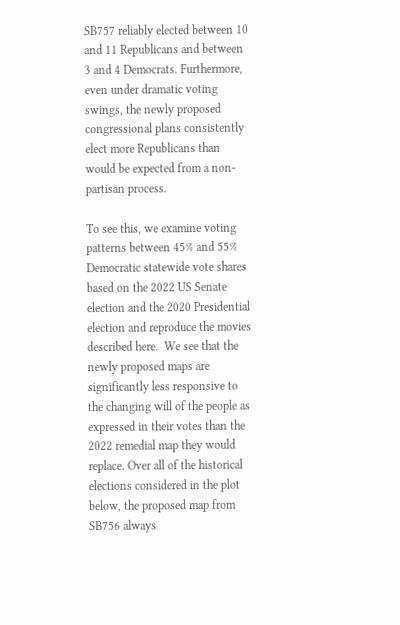SB757 reliably elected between 10 and 11 Republicans and between 3 and 4 Democrats. Furthermore, even under dramatic voting swings, the newly proposed congressional plans consistently elect more Republicans than would be expected from a non-partisan process.

To see this, we examine voting patterns between 45% and 55% Democratic statewide vote shares based on the 2022 US Senate election and the 2020 Presidential election and reproduce the movies described here.  We see that the newly proposed maps are significantly less responsive to the changing will of the people as expressed in their votes than the 2022 remedial map they would replace. Over all of the historical elections considered in the plot below, the proposed map from SB756 always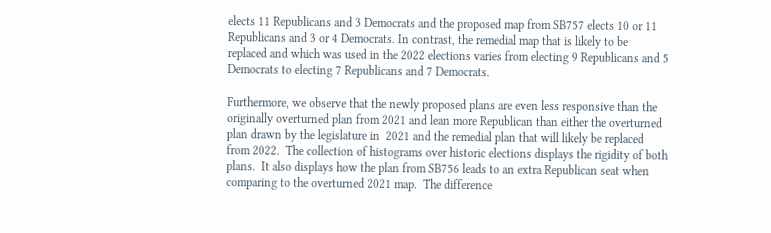elects 11 Republicans and 3 Democrats and the proposed map from SB757 elects 10 or 11 Republicans and 3 or 4 Democrats. In contrast, the remedial map that is likely to be replaced and which was used in the 2022 elections varies from electing 9 Republicans and 5 Democrats to electing 7 Republicans and 7 Democrats.

Furthermore, we observe that the newly proposed plans are even less responsive than the originally overturned plan from 2021 and lean more Republican than either the overturned plan drawn by the legislature in  2021 and the remedial plan that will likely be replaced from 2022.  The collection of histograms over historic elections displays the rigidity of both plans.  It also displays how the plan from SB756 leads to an extra Republican seat when comparing to the overturned 2021 map.  The difference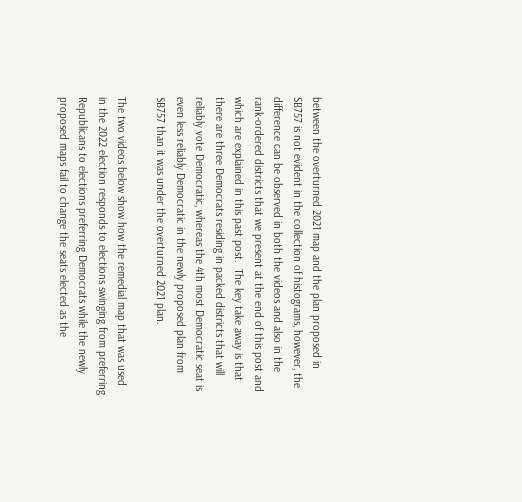between the overturned 2021 map and the plan proposed in SB757 is not evident in the collection of histograms, however, the difference can be observed in both the videos and also in the rank-ordered districts that we present at the end of this post and which are explained in this past post.  The key take away is that there are three Democrats residing in packed districts that will reliably vote Democratic, whereas the 4th most Democratic seat is even less reliably Democratic in the newly proposed plan from SB757 than it was under the overturned 2021 plan.

The two videos below show how the remedial map that was used in the 2022 election responds to elections swinging from preferring Republicans to elections preferring Democrats while the newly proposed maps fail to change the seats elected as the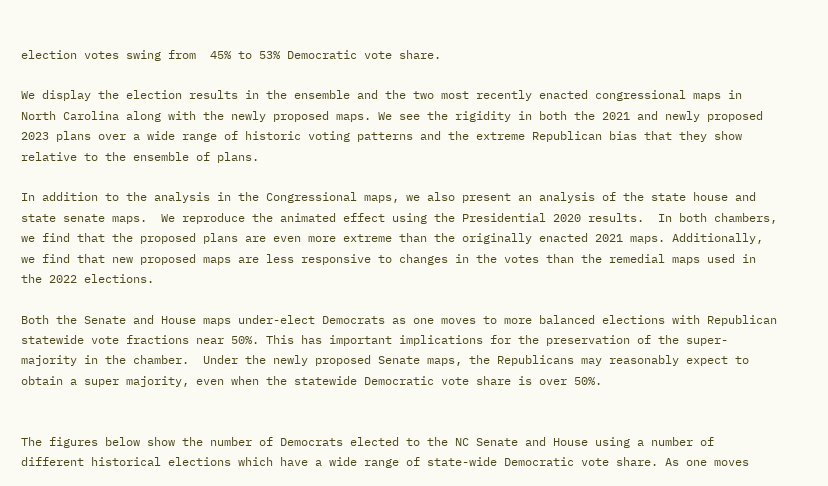election votes swing from  45% to 53% Democratic vote share.

We display the election results in the ensemble and the two most recently enacted congressional maps in North Carolina along with the newly proposed maps. We see the rigidity in both the 2021 and newly proposed 2023 plans over a wide range of historic voting patterns and the extreme Republican bias that they show relative to the ensemble of plans.

In addition to the analysis in the Congressional maps, we also present an analysis of the state house and state senate maps.  We reproduce the animated effect using the Presidential 2020 results.  In both chambers, we find that the proposed plans are even more extreme than the originally enacted 2021 maps. Additionally, we find that new proposed maps are less responsive to changes in the votes than the remedial maps used in the 2022 elections.

Both the Senate and House maps under-elect Democrats as one moves to more balanced elections with Republican statewide vote fractions near 50%. This has important implications for the preservation of the super-majority in the chamber.  Under the newly proposed Senate maps, the Republicans may reasonably expect to obtain a super majority, even when the statewide Democratic vote share is over 50%.


The figures below show the number of Democrats elected to the NC Senate and House using a number of different historical elections which have a wide range of state-wide Democratic vote share. As one moves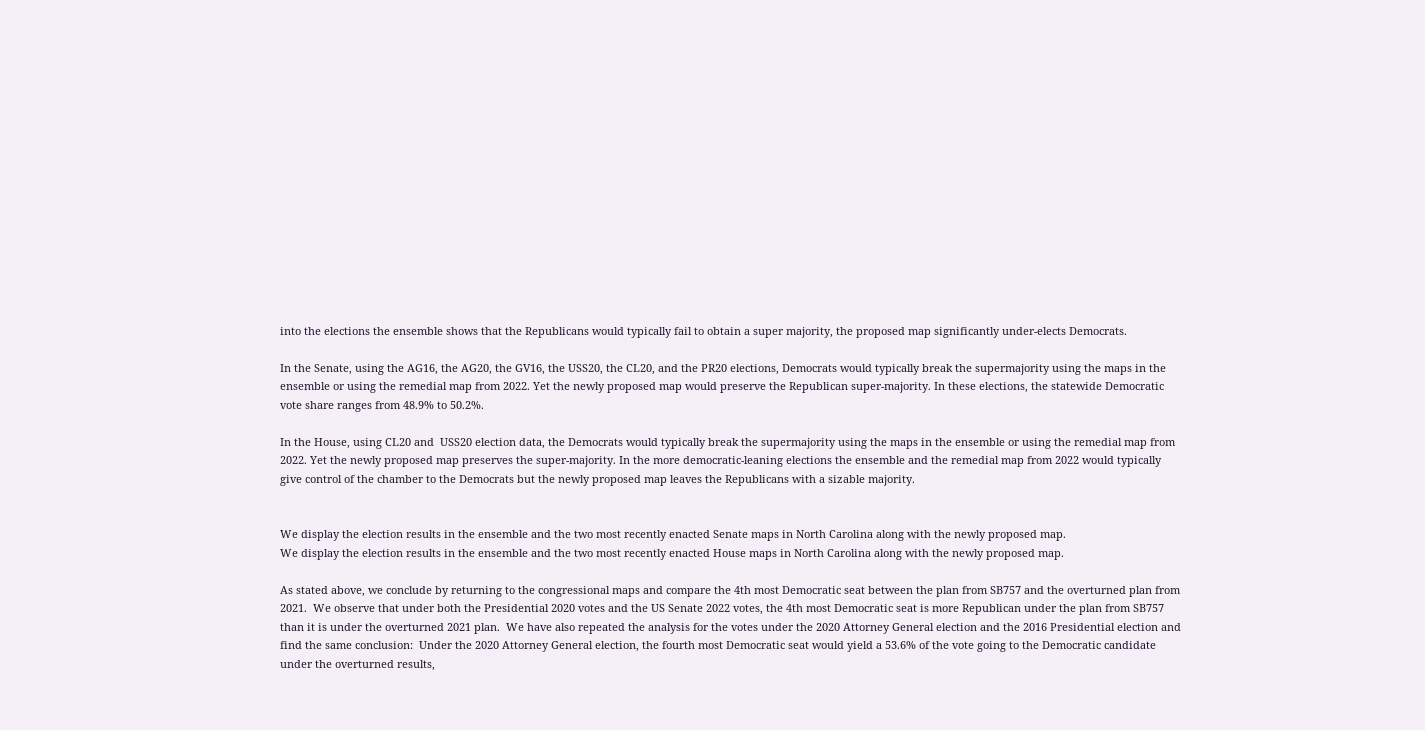into the elections the ensemble shows that the Republicans would typically fail to obtain a super majority, the proposed map significantly under-elects Democrats.

In the Senate, using the AG16, the AG20, the GV16, the USS20, the CL20, and the PR20 elections, Democrats would typically break the supermajority using the maps in the ensemble or using the remedial map from 2022. Yet the newly proposed map would preserve the Republican super-majority. In these elections, the statewide Democratic vote share ranges from 48.9% to 50.2%.

In the House, using CL20 and  USS20 election data, the Democrats would typically break the supermajority using the maps in the ensemble or using the remedial map from 2022. Yet the newly proposed map preserves the super-majority. In the more democratic-leaning elections the ensemble and the remedial map from 2022 would typically give control of the chamber to the Democrats but the newly proposed map leaves the Republicans with a sizable majority.


We display the election results in the ensemble and the two most recently enacted Senate maps in North Carolina along with the newly proposed map.
We display the election results in the ensemble and the two most recently enacted House maps in North Carolina along with the newly proposed map.

As stated above, we conclude by returning to the congressional maps and compare the 4th most Democratic seat between the plan from SB757 and the overturned plan from 2021.  We observe that under both the Presidential 2020 votes and the US Senate 2022 votes, the 4th most Democratic seat is more Republican under the plan from SB757 than it is under the overturned 2021 plan.  We have also repeated the analysis for the votes under the 2020 Attorney General election and the 2016 Presidential election and find the same conclusion:  Under the 2020 Attorney General election, the fourth most Democratic seat would yield a 53.6% of the vote going to the Democratic candidate under the overturned results,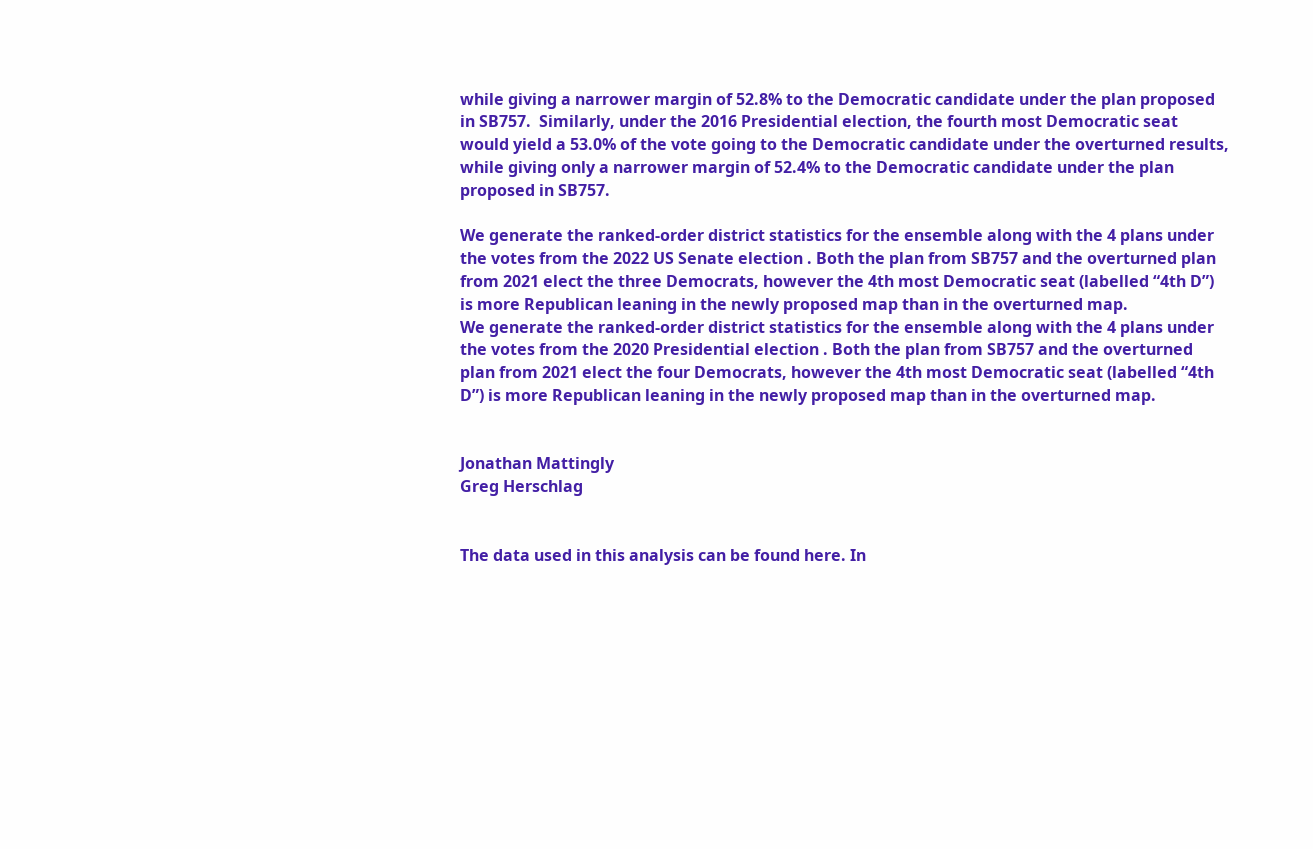while giving a narrower margin of 52.8% to the Democratic candidate under the plan proposed in SB757.  Similarly, under the 2016 Presidential election, the fourth most Democratic seat would yield a 53.0% of the vote going to the Democratic candidate under the overturned results, while giving only a narrower margin of 52.4% to the Democratic candidate under the plan proposed in SB757.

We generate the ranked-order district statistics for the ensemble along with the 4 plans under the votes from the 2022 US Senate election . Both the plan from SB757 and the overturned plan from 2021 elect the three Democrats, however the 4th most Democratic seat (labelled “4th D”) is more Republican leaning in the newly proposed map than in the overturned map.
We generate the ranked-order district statistics for the ensemble along with the 4 plans under the votes from the 2020 Presidential election . Both the plan from SB757 and the overturned plan from 2021 elect the four Democrats, however the 4th most Democratic seat (labelled “4th D”) is more Republican leaning in the newly proposed map than in the overturned map.


Jonathan Mattingly
Greg Herschlag


The data used in this analysis can be found here. In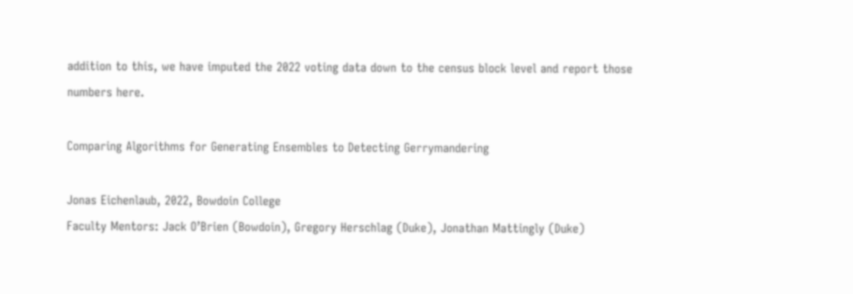addition to this, we have imputed the 2022 voting data down to the census block level and report those numbers here.

Comparing Algorithms for Generating Ensembles to Detecting Gerrymandering

Jonas Eichenlaub, 2022, Bowdoin College
Faculty Mentors: Jack O’Brien (Bowdoin), Gregory Herschlag (Duke), Jonathan Mattingly (Duke)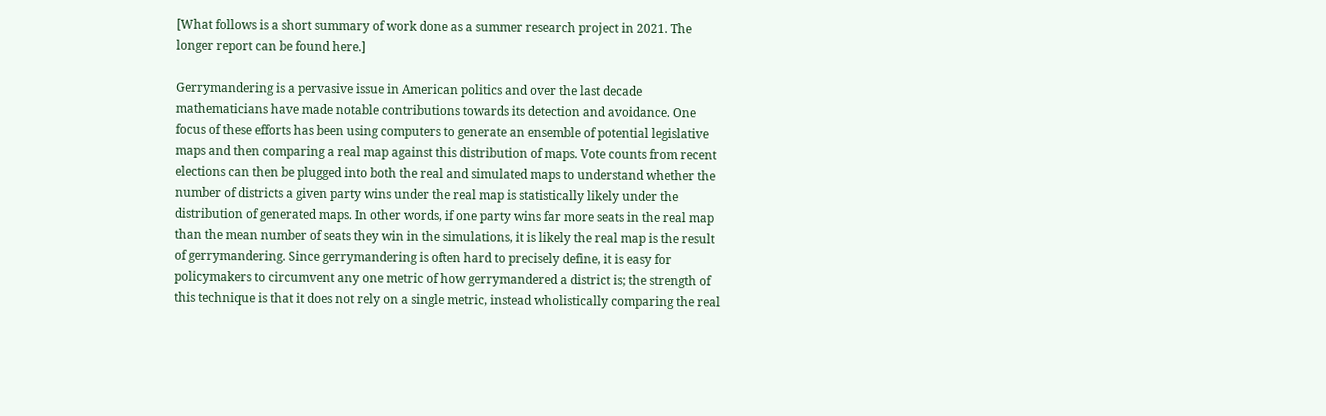[What follows is a short summary of work done as a summer research project in 2021. The longer report can be found here.]

Gerrymandering is a pervasive issue in American politics and over the last decade mathematicians have made notable contributions towards its detection and avoidance. One focus of these efforts has been using computers to generate an ensemble of potential legislative maps and then comparing a real map against this distribution of maps. Vote counts from recent elections can then be plugged into both the real and simulated maps to understand whether the number of districts a given party wins under the real map is statistically likely under the distribution of generated maps. In other words, if one party wins far more seats in the real map than the mean number of seats they win in the simulations, it is likely the real map is the result of gerrymandering. Since gerrymandering is often hard to precisely define, it is easy for policymakers to circumvent any one metric of how gerrymandered a district is; the strength of this technique is that it does not rely on a single metric, instead wholistically comparing the real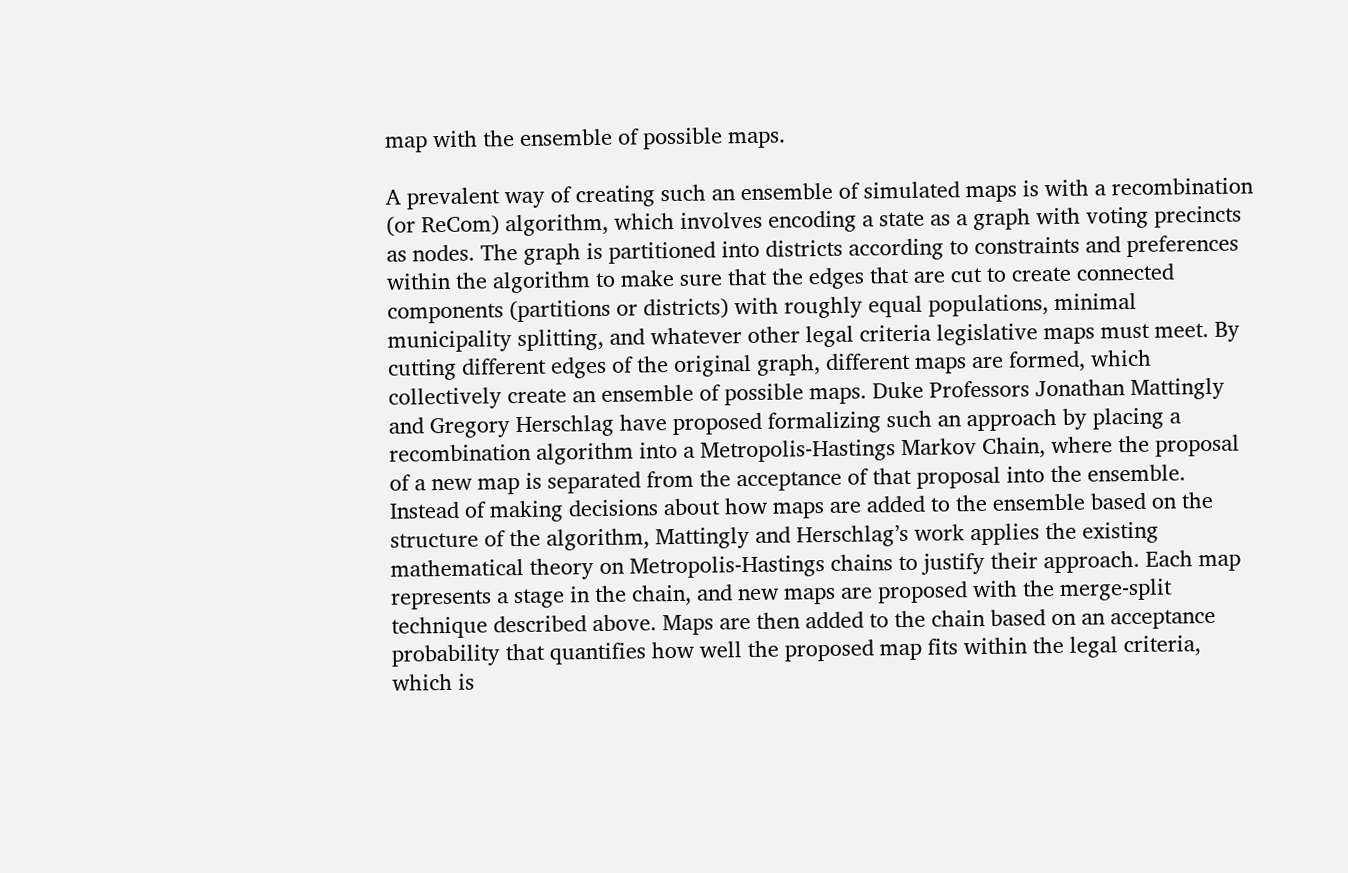map with the ensemble of possible maps.

A prevalent way of creating such an ensemble of simulated maps is with a recombination (or ReCom) algorithm, which involves encoding a state as a graph with voting precincts as nodes. The graph is partitioned into districts according to constraints and preferences within the algorithm to make sure that the edges that are cut to create connected components (partitions or districts) with roughly equal populations, minimal municipality splitting, and whatever other legal criteria legislative maps must meet. By cutting different edges of the original graph, different maps are formed, which collectively create an ensemble of possible maps. Duke Professors Jonathan Mattingly and Gregory Herschlag have proposed formalizing such an approach by placing a recombination algorithm into a Metropolis-Hastings Markov Chain, where the proposal of a new map is separated from the acceptance of that proposal into the ensemble. Instead of making decisions about how maps are added to the ensemble based on the structure of the algorithm, Mattingly and Herschlag’s work applies the existing mathematical theory on Metropolis-Hastings chains to justify their approach. Each map represents a stage in the chain, and new maps are proposed with the merge-split technique described above. Maps are then added to the chain based on an acceptance probability that quantifies how well the proposed map fits within the legal criteria, which is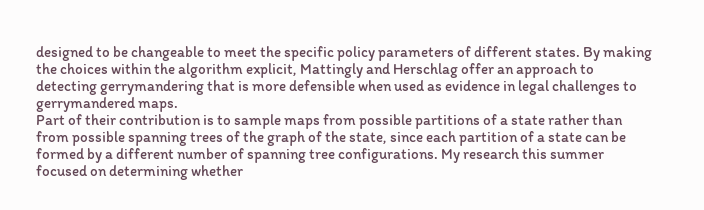designed to be changeable to meet the specific policy parameters of different states. By making the choices within the algorithm explicit, Mattingly and Herschlag offer an approach to detecting gerrymandering that is more defensible when used as evidence in legal challenges to gerrymandered maps.
Part of their contribution is to sample maps from possible partitions of a state rather than from possible spanning trees of the graph of the state, since each partition of a state can be formed by a different number of spanning tree configurations. My research this summer focused on determining whether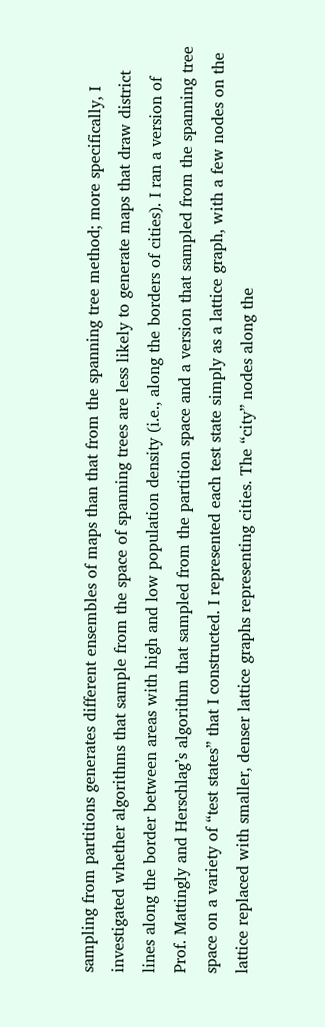sampling from partitions generates different ensembles of maps than that from the spanning tree method; more specifically, I investigated whether algorithms that sample from the space of spanning trees are less likely to generate maps that draw district lines along the border between areas with high and low population density (i.e., along the borders of cities). I ran a version of Prof. Mattingly and Herschlag’s algorithm that sampled from the partition space and a version that sampled from the spanning tree space on a variety of “test states” that I constructed. I represented each test state simply as a lattice graph, with a few nodes on the lattice replaced with smaller, denser lattice graphs representing cities. The “city” nodes along the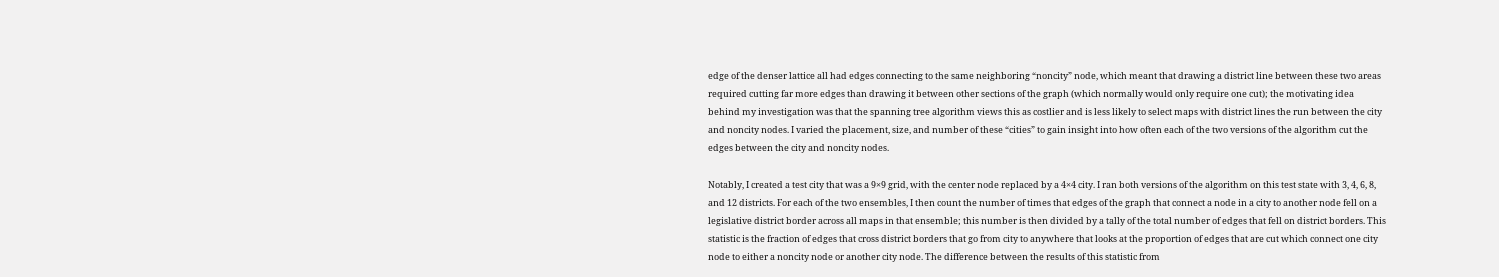edge of the denser lattice all had edges connecting to the same neighboring “noncity” node, which meant that drawing a district line between these two areas required cutting far more edges than drawing it between other sections of the graph (which normally would only require one cut); the motivating idea behind my investigation was that the spanning tree algorithm views this as costlier and is less likely to select maps with district lines the run between the city and noncity nodes. I varied the placement, size, and number of these “cities” to gain insight into how often each of the two versions of the algorithm cut the edges between the city and noncity nodes.

Notably, I created a test city that was a 9×9 grid, with the center node replaced by a 4×4 city. I ran both versions of the algorithm on this test state with 3, 4, 6, 8, and 12 districts. For each of the two ensembles, I then count the number of times that edges of the graph that connect a node in a city to another node fell on a legislative district border across all maps in that ensemble; this number is then divided by a tally of the total number of edges that fell on district borders. This statistic is the fraction of edges that cross district borders that go from city to anywhere that looks at the proportion of edges that are cut which connect one city node to either a noncity node or another city node. The difference between the results of this statistic from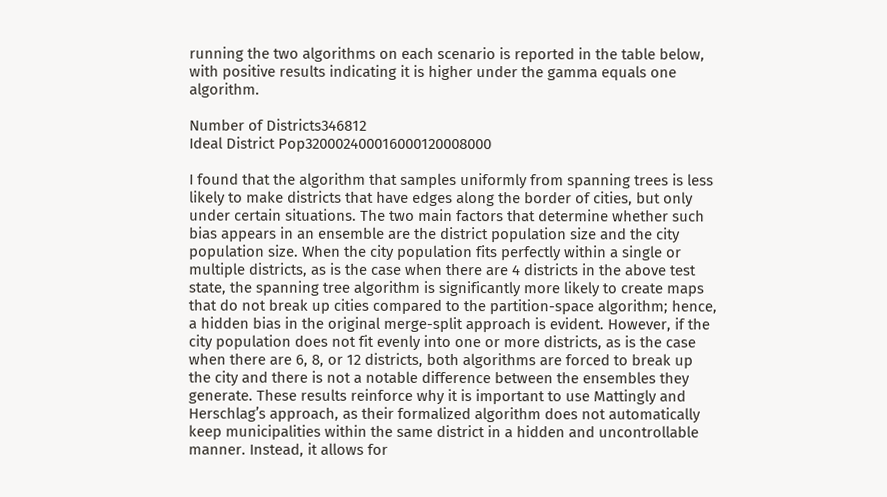running the two algorithms on each scenario is reported in the table below, with positive results indicating it is higher under the gamma equals one algorithm.

Number of Districts346812
Ideal District Pop320002400016000120008000

I found that the algorithm that samples uniformly from spanning trees is less likely to make districts that have edges along the border of cities, but only under certain situations. The two main factors that determine whether such bias appears in an ensemble are the district population size and the city population size. When the city population fits perfectly within a single or multiple districts, as is the case when there are 4 districts in the above test state, the spanning tree algorithm is significantly more likely to create maps that do not break up cities compared to the partition-space algorithm; hence, a hidden bias in the original merge-split approach is evident. However, if the city population does not fit evenly into one or more districts, as is the case when there are 6, 8, or 12 districts, both algorithms are forced to break up the city and there is not a notable difference between the ensembles they generate. These results reinforce why it is important to use Mattingly and Herschlag’s approach, as their formalized algorithm does not automatically keep municipalities within the same district in a hidden and uncontrollable manner. Instead, it allows for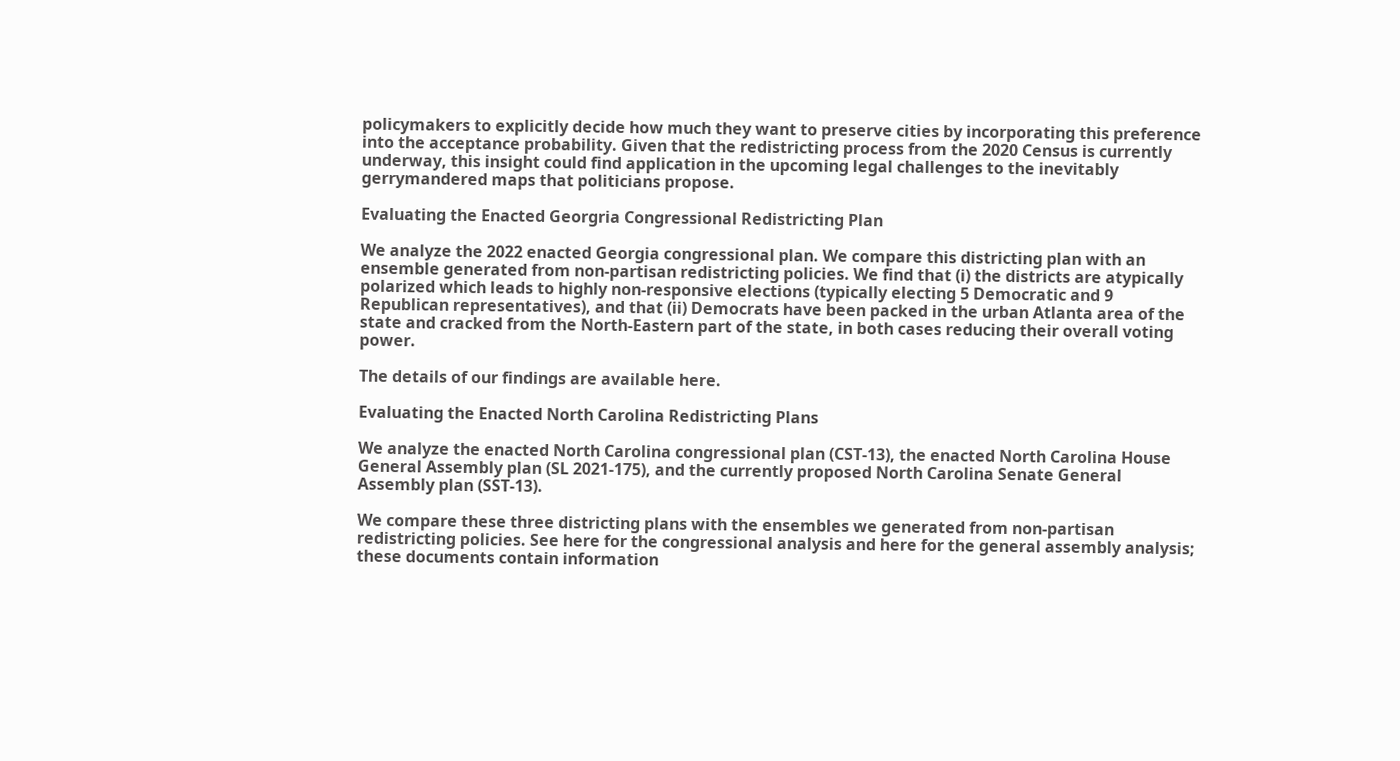policymakers to explicitly decide how much they want to preserve cities by incorporating this preference into the acceptance probability. Given that the redistricting process from the 2020 Census is currently underway, this insight could find application in the upcoming legal challenges to the inevitably gerrymandered maps that politicians propose.

Evaluating the Enacted Georgria Congressional Redistricting Plan

We analyze the 2022 enacted Georgia congressional plan. We compare this districting plan with an ensemble generated from non-partisan redistricting policies. We find that (i) the districts are atypically polarized which leads to highly non-responsive elections (typically electing 5 Democratic and 9 Republican representatives), and that (ii) Democrats have been packed in the urban Atlanta area of the state and cracked from the North-Eastern part of the state, in both cases reducing their overall voting power.

The details of our findings are available here.

Evaluating the Enacted North Carolina Redistricting Plans

We analyze the enacted North Carolina congressional plan (CST-13), the enacted North Carolina House General Assembly plan (SL 2021-175), and the currently proposed North Carolina Senate General Assembly plan (SST-13).

We compare these three districting plans with the ensembles we generated from non-partisan redistricting policies. See here for the congressional analysis and here for the general assembly analysis; these documents contain information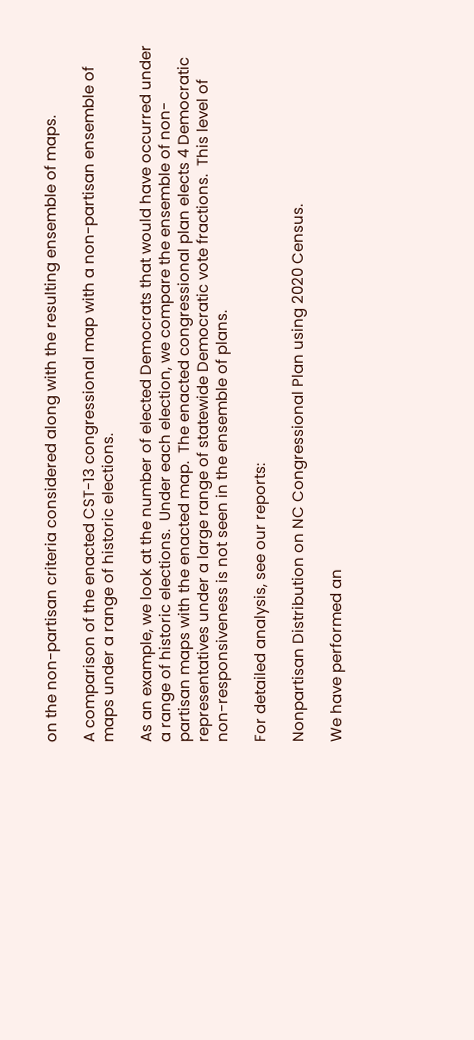on the non-partisan criteria considered along with the resulting ensemble of maps.

A comparison of the enacted CST-13 congressional map with a non-partisan ensemble of maps under a range of historic elections.

As an example, we look at the number of elected Democrats that would have occurred under a range of historic elections.  Under each election, we compare the ensemble of non-partisan maps with the enacted map.  The enacted congressional plan elects 4 Democratic representatives under a large range of statewide Democratic vote fractions.  This level of non-responsiveness is not seen in the ensemble of plans.

For detailed analysis, see our reports:

Nonpartisan Distribution on NC Congressional Plan using 2020 Census.

We have performed an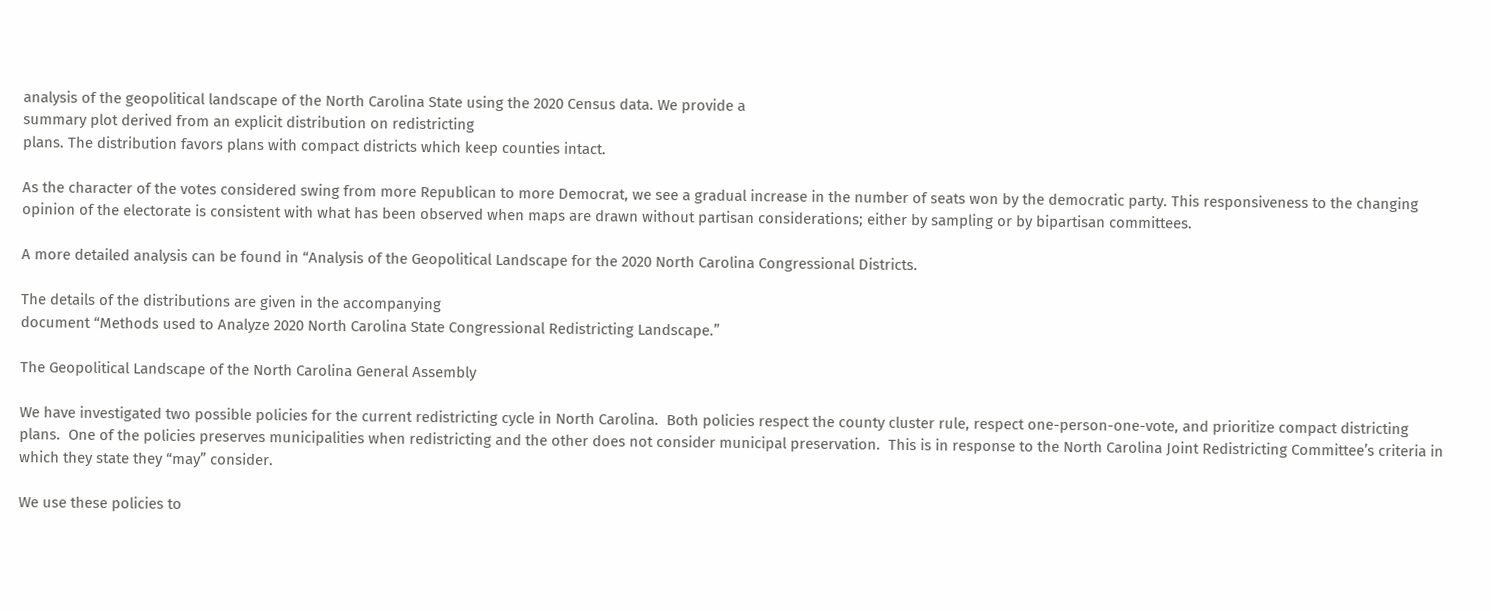analysis of the geopolitical landscape of the North Carolina State using the 2020 Census data. We provide a
summary plot derived from an explicit distribution on redistricting
plans. The distribution favors plans with compact districts which keep counties intact.

As the character of the votes considered swing from more Republican to more Democrat, we see a gradual increase in the number of seats won by the democratic party. This responsiveness to the changing opinion of the electorate is consistent with what has been observed when maps are drawn without partisan considerations; either by sampling or by bipartisan committees.

A more detailed analysis can be found in “Analysis of the Geopolitical Landscape for the 2020 North Carolina Congressional Districts.

The details of the distributions are given in the accompanying
document “Methods used to Analyze 2020 North Carolina State Congressional Redistricting Landscape.”

The Geopolitical Landscape of the North Carolina General Assembly

We have investigated two possible policies for the current redistricting cycle in North Carolina.  Both policies respect the county cluster rule, respect one-person-one-vote, and prioritize compact districting plans.  One of the policies preserves municipalities when redistricting and the other does not consider municipal preservation.  This is in response to the North Carolina Joint Redistricting Committee’s criteria in which they state they “may” consider.

We use these policies to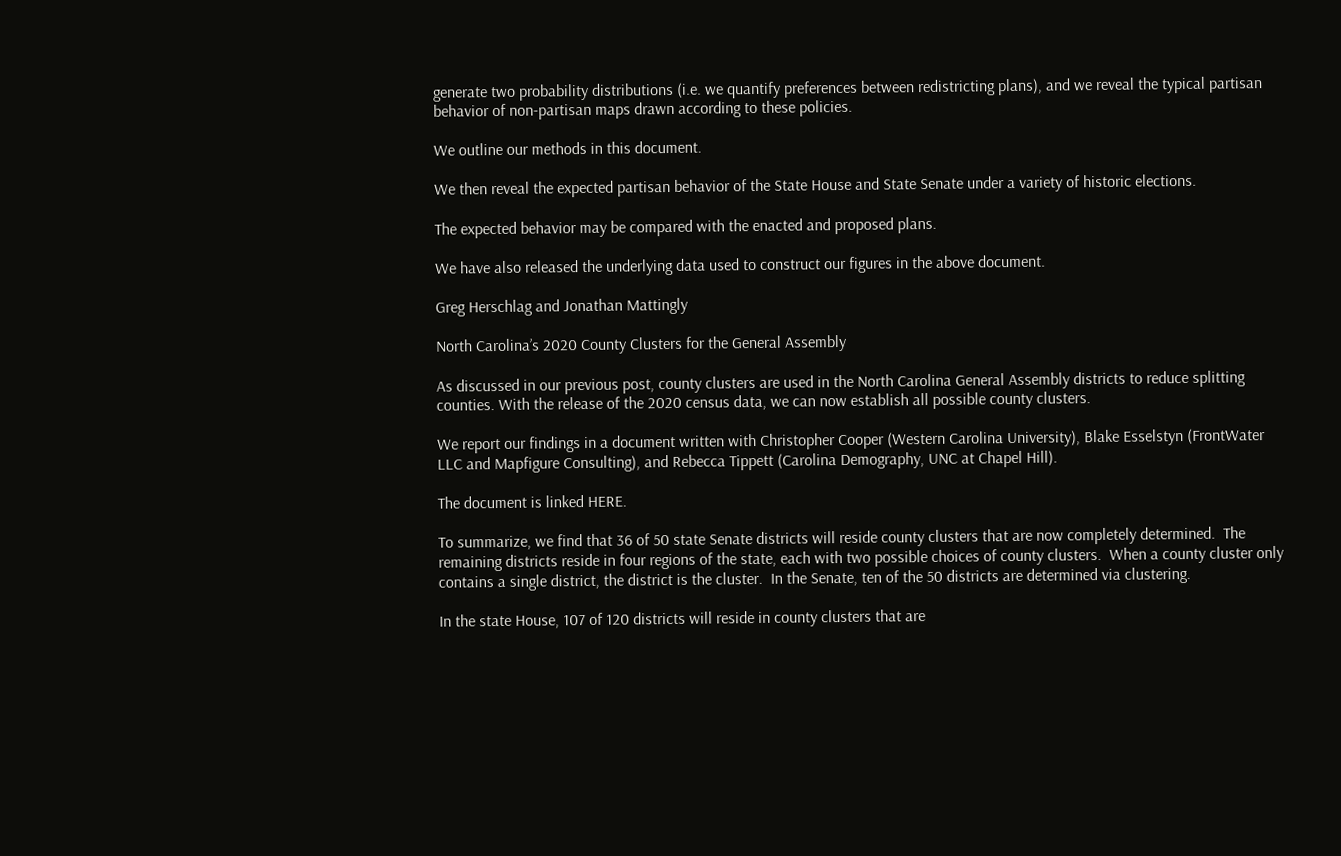generate two probability distributions (i.e. we quantify preferences between redistricting plans), and we reveal the typical partisan behavior of non-partisan maps drawn according to these policies.

We outline our methods in this document.

We then reveal the expected partisan behavior of the State House and State Senate under a variety of historic elections.

The expected behavior may be compared with the enacted and proposed plans.

We have also released the underlying data used to construct our figures in the above document.

Greg Herschlag and Jonathan Mattingly

North Carolina’s 2020 County Clusters for the General Assembly

As discussed in our previous post, county clusters are used in the North Carolina General Assembly districts to reduce splitting counties. With the release of the 2020 census data, we can now establish all possible county clusters.

We report our findings in a document written with Christopher Cooper (Western Carolina University), Blake Esselstyn (FrontWater LLC and Mapfigure Consulting), and Rebecca Tippett (Carolina Demography, UNC at Chapel Hill).

The document is linked HERE.

To summarize, we find that 36 of 50 state Senate districts will reside county clusters that are now completely determined.  The remaining districts reside in four regions of the state, each with two possible choices of county clusters.  When a county cluster only contains a single district, the district is the cluster.  In the Senate, ten of the 50 districts are determined via clustering.

In the state House, 107 of 120 districts will reside in county clusters that are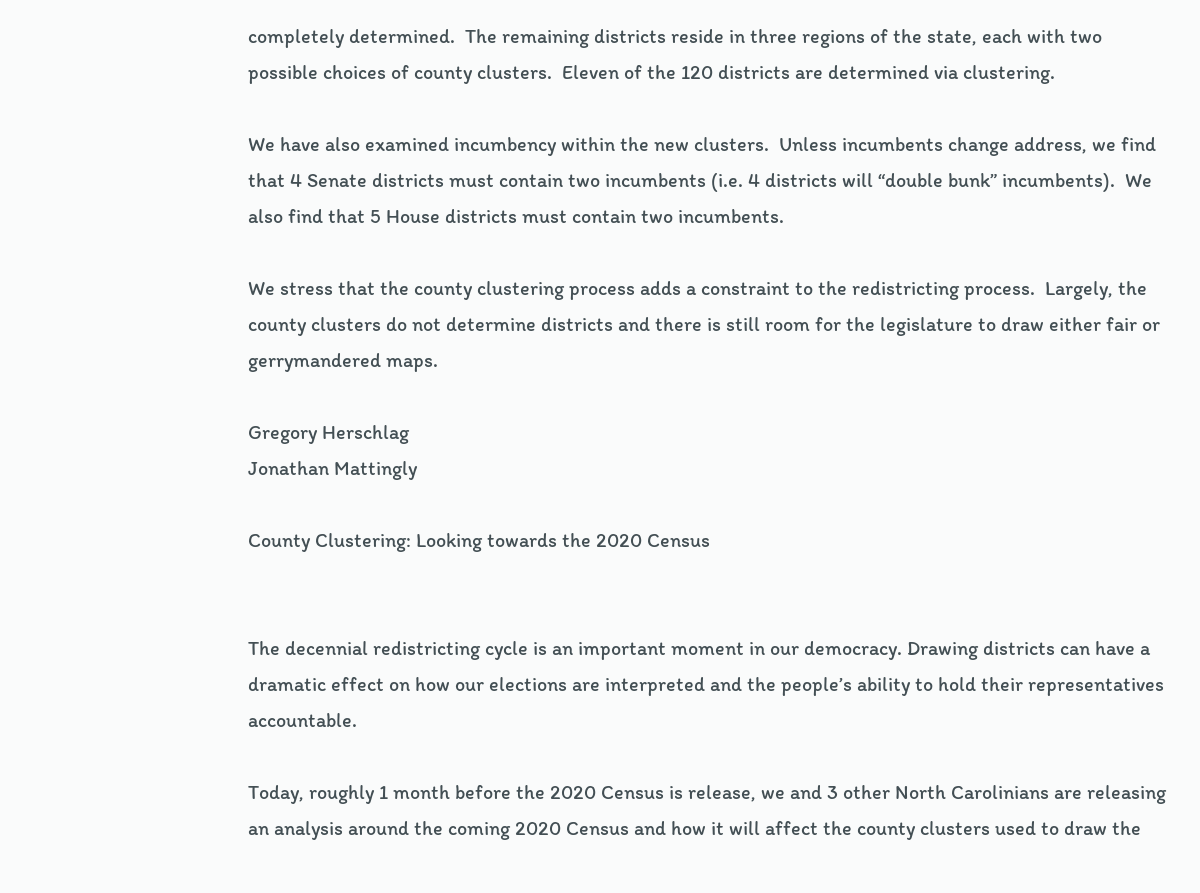completely determined.  The remaining districts reside in three regions of the state, each with two possible choices of county clusters.  Eleven of the 120 districts are determined via clustering.

We have also examined incumbency within the new clusters.  Unless incumbents change address, we find that 4 Senate districts must contain two incumbents (i.e. 4 districts will “double bunk” incumbents).  We also find that 5 House districts must contain two incumbents.

We stress that the county clustering process adds a constraint to the redistricting process.  Largely, the county clusters do not determine districts and there is still room for the legislature to draw either fair or gerrymandered maps.

Gregory Herschlag
Jonathan Mattingly

County Clustering: Looking towards the 2020 Census


The decennial redistricting cycle is an important moment in our democracy. Drawing districts can have a dramatic effect on how our elections are interpreted and the people’s ability to hold their representatives accountable.

Today, roughly 1 month before the 2020 Census is release, we and 3 other North Carolinians are releasing an analysis around the coming 2020 Census and how it will affect the county clusters used to draw the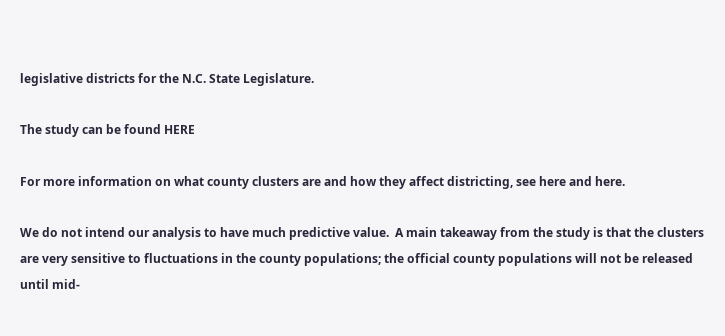legislative districts for the N.C. State Legislature.

The study can be found HERE

For more information on what county clusters are and how they affect districting, see here and here.

We do not intend our analysis to have much predictive value.  A main takeaway from the study is that the clusters are very sensitive to fluctuations in the county populations; the official county populations will not be released until mid-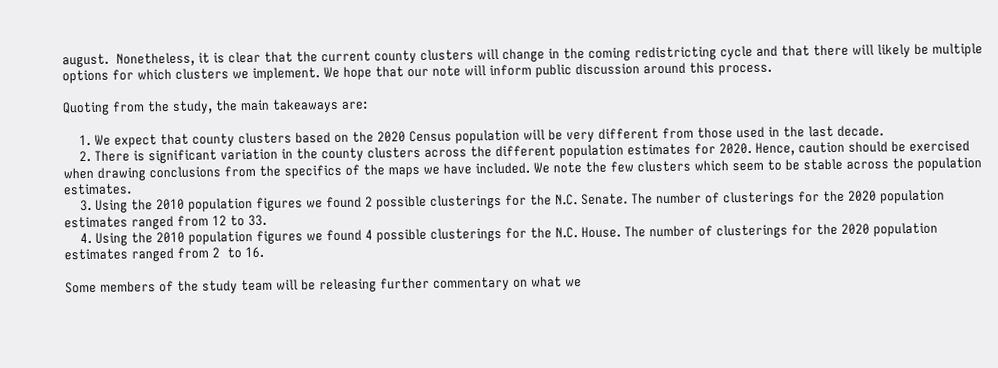august.  Nonetheless, it is clear that the current county clusters will change in the coming redistricting cycle and that there will likely be multiple options for which clusters we implement. We hope that our note will inform public discussion around this process.

Quoting from the study, the main takeaways are:

    1. We expect that county clusters based on the 2020 Census population will be very different from those used in the last decade.
    2. There is significant variation in the county clusters across the different population estimates for 2020. Hence, caution should be exercised when drawing conclusions from the specifics of the maps we have included. We note the few clusters which seem to be stable across the population estimates.
    3. Using the 2010 population figures we found 2 possible clusterings for the N.C. Senate. The number of clusterings for the 2020 population estimates ranged from 12 to 33.
    4. Using the 2010 population figures we found 4 possible clusterings for the N.C. House. The number of clusterings for the 2020 population estimates ranged from 2  to 16.

Some members of the study team will be releasing further commentary on what we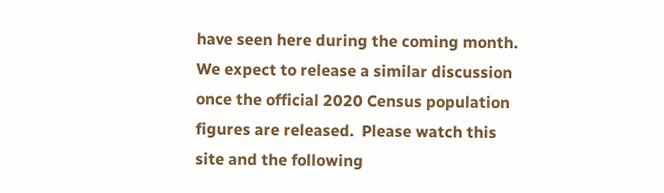have seen here during the coming month.  We expect to release a similar discussion once the official 2020 Census population figures are released.  Please watch this site and the following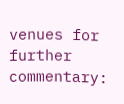venues for further commentary: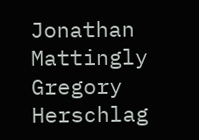Jonathan Mattingly
Gregory Herschlag